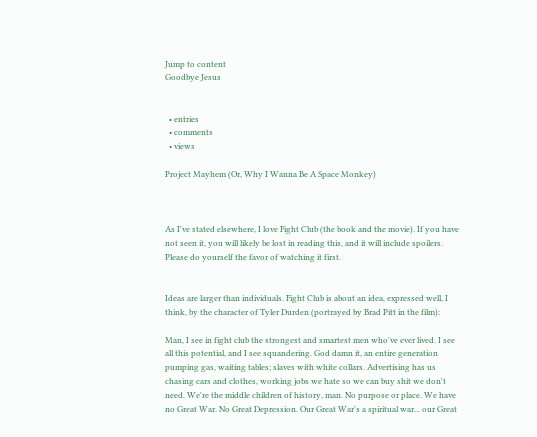Jump to content
Goodbye Jesus


  • entries
  • comments
  • views

Project Mayhem (Or, Why I Wanna Be A Space Monkey)



As I've stated elsewhere, I love Fight Club (the book and the movie). If you have not seen it, you will likely be lost in reading this, and it will include spoilers. Please do yourself the favor of watching it first.


Ideas are larger than individuals. Fight Club is about an idea, expressed well, I think, by the character of Tyler Durden (portrayed by Brad Pitt in the film):

Man, I see in fight club the strongest and smartest men who've ever lived. I see all this potential, and I see squandering. God damn it, an entire generation pumping gas, waiting tables; slaves with white collars. Advertising has us chasing cars and clothes, working jobs we hate so we can buy shit we don't need. We're the middle children of history, man. No purpose or place. We have no Great War. No Great Depression. Our Great War's a spiritual war... our Great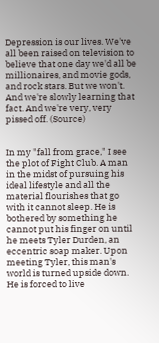Depression is our lives. We've all been raised on television to believe that one day we'd all be millionaires, and movie gods, and rock stars. But we won't. And we're slowly learning that fact. And we're very, very pissed off. (Source)


In my "fall from grace," I see the plot of Fight Club. A man in the midst of pursuing his ideal lifestyle and all the material flourishes that go with it cannot sleep. He is bothered by something he cannot put his finger on until he meets Tyler Durden, an eccentric soap maker. Upon meeting Tyler, this man's world is turned upside down. He is forced to live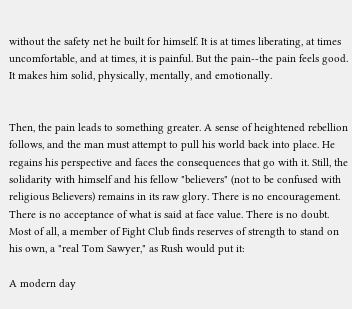without the safety net he built for himself. It is at times liberating, at times uncomfortable, and at times, it is painful. But the pain--the pain feels good. It makes him solid, physically, mentally, and emotionally.


Then, the pain leads to something greater. A sense of heightened rebellion follows, and the man must attempt to pull his world back into place. He regains his perspective and faces the consequences that go with it. Still, the solidarity with himself and his fellow "believers" (not to be confused with religious Believers) remains in its raw glory. There is no encouragement. There is no acceptance of what is said at face value. There is no doubt. Most of all, a member of Fight Club finds reserves of strength to stand on his own, a "real Tom Sawyer," as Rush would put it:

A modern day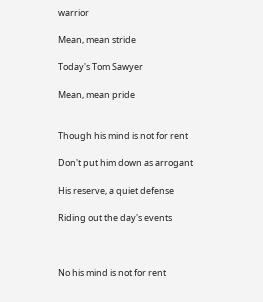warrior

Mean, mean stride

Today's Tom Sawyer

Mean, mean pride


Though his mind is not for rent

Don't put him down as arrogant

His reserve, a quiet defense

Riding out the day's events



No his mind is not for rent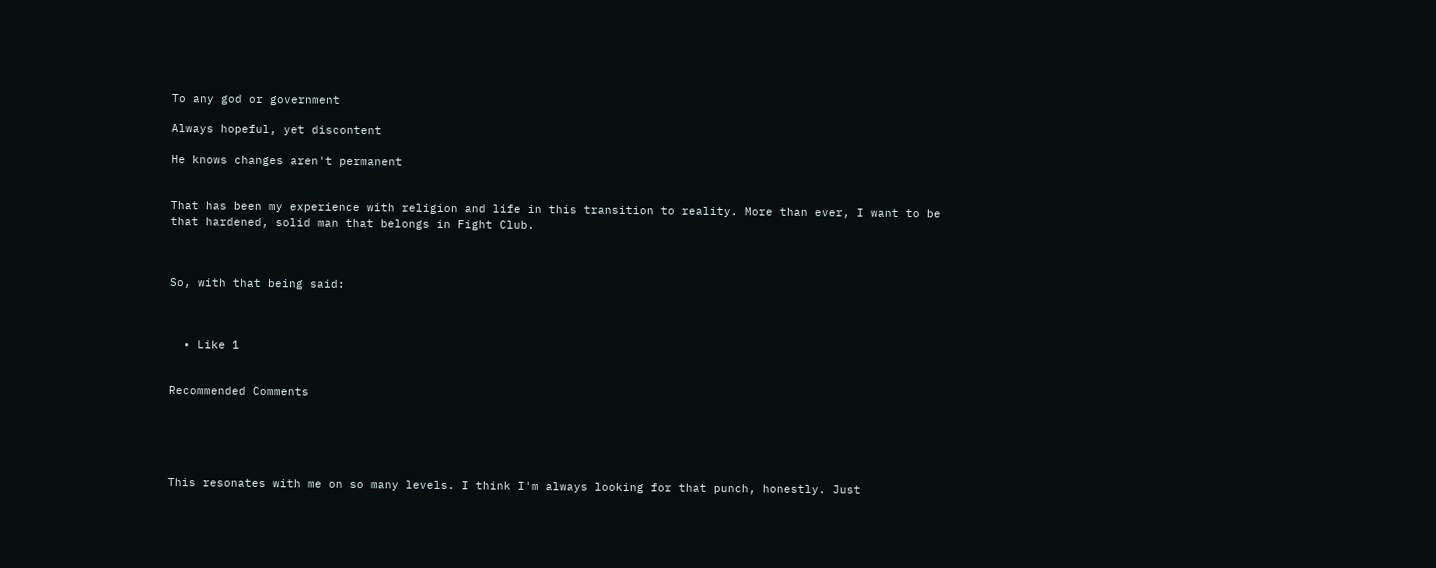To any god or government

Always hopeful, yet discontent

He knows changes aren't permanent


That has been my experience with religion and life in this transition to reality. More than ever, I want to be that hardened, solid man that belongs in Fight Club.



So, with that being said:



  • Like 1


Recommended Comments





This resonates with me on so many levels. I think I'm always looking for that punch, honestly. Just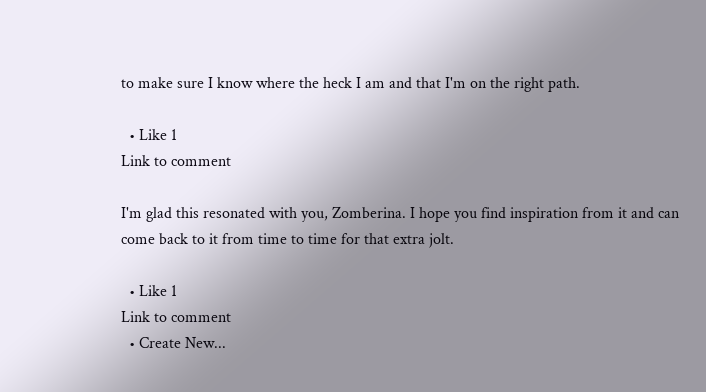to make sure I know where the heck I am and that I'm on the right path.

  • Like 1
Link to comment

I'm glad this resonated with you, Zomberina. I hope you find inspiration from it and can come back to it from time to time for that extra jolt.

  • Like 1
Link to comment
  • Create New...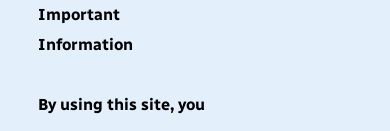Important Information

By using this site, you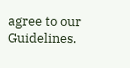agree to our Guidelines.